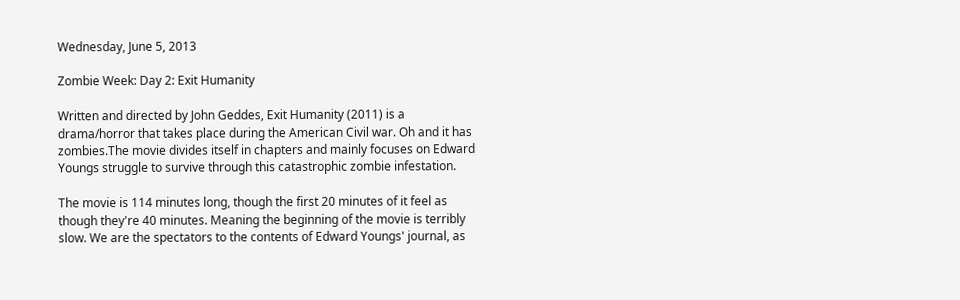Wednesday, June 5, 2013

Zombie Week: Day 2: Exit Humanity

Written and directed by John Geddes, Exit Humanity (2011) is a drama/horror that takes place during the American Civil war. Oh and it has zombies.The movie divides itself in chapters and mainly focuses on Edward Youngs struggle to survive through this catastrophic zombie infestation.

The movie is 114 minutes long, though the first 20 minutes of it feel as though they're 40 minutes. Meaning the beginning of the movie is terribly slow. We are the spectators to the contents of Edward Youngs' journal, as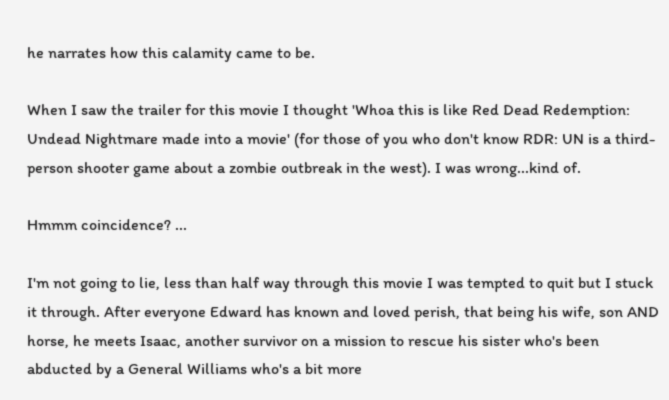he narrates how this calamity came to be.

When I saw the trailer for this movie I thought 'Whoa this is like Red Dead Redemption: Undead Nightmare made into a movie' (for those of you who don't know RDR: UN is a third-person shooter game about a zombie outbreak in the west). I was wrong...kind of.

Hmmm coincidence? ...

I'm not going to lie, less than half way through this movie I was tempted to quit but I stuck it through. After everyone Edward has known and loved perish, that being his wife, son AND horse, he meets Isaac, another survivor on a mission to rescue his sister who's been abducted by a General Williams who's a bit more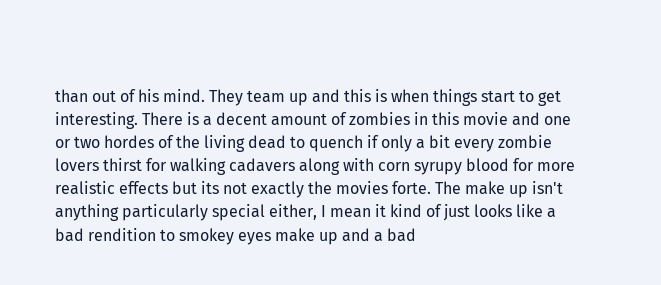than out of his mind. They team up and this is when things start to get interesting. There is a decent amount of zombies in this movie and one or two hordes of the living dead to quench if only a bit every zombie lovers thirst for walking cadavers along with corn syrupy blood for more realistic effects but its not exactly the movies forte. The make up isn't anything particularly special either, I mean it kind of just looks like a bad rendition to smokey eyes make up and a bad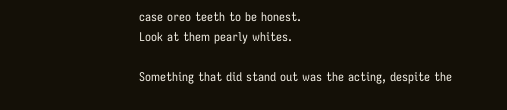case oreo teeth to be honest.
Look at them pearly whites.

Something that did stand out was the acting, despite the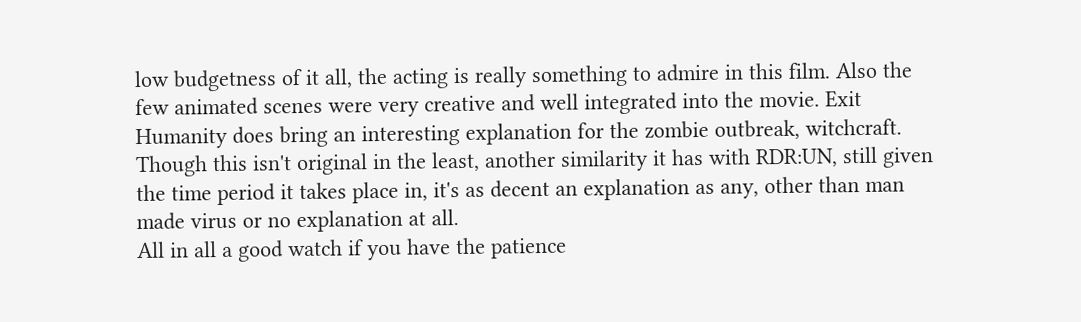low budgetness of it all, the acting is really something to admire in this film. Also the few animated scenes were very creative and well integrated into the movie. Exit Humanity does bring an interesting explanation for the zombie outbreak, witchcraft. Though this isn't original in the least, another similarity it has with RDR:UN, still given the time period it takes place in, it's as decent an explanation as any, other than man made virus or no explanation at all.
All in all a good watch if you have the patience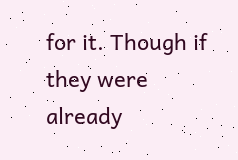for it. Though if they were already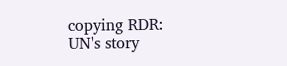copying RDR: UN's story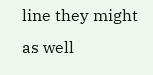line they might as well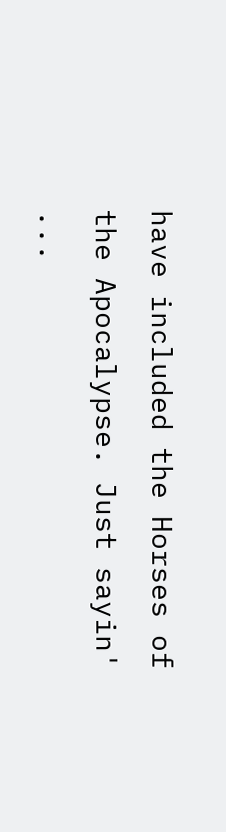have included the Horses of the Apocalypse. Just sayin' ...